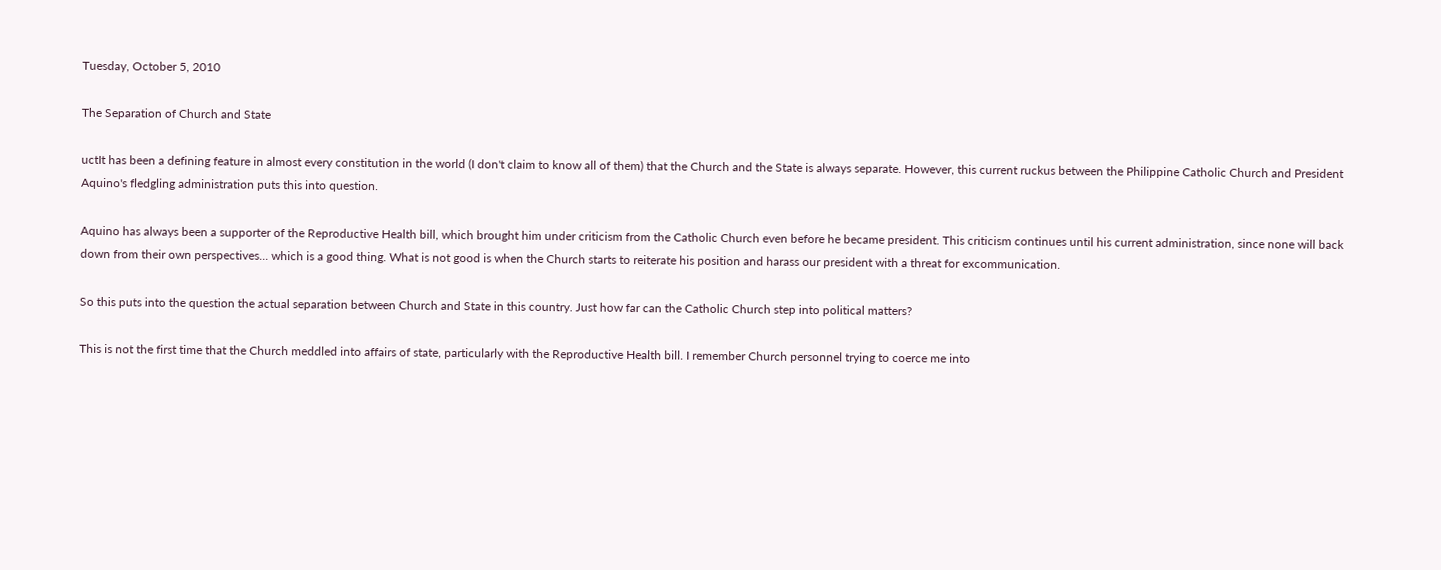Tuesday, October 5, 2010

The Separation of Church and State

uctIt has been a defining feature in almost every constitution in the world (I don't claim to know all of them) that the Church and the State is always separate. However, this current ruckus between the Philippine Catholic Church and President Aquino's fledgling administration puts this into question.

Aquino has always been a supporter of the Reproductive Health bill, which brought him under criticism from the Catholic Church even before he became president. This criticism continues until his current administration, since none will back down from their own perspectives... which is a good thing. What is not good is when the Church starts to reiterate his position and harass our president with a threat for excommunication.

So this puts into the question the actual separation between Church and State in this country. Just how far can the Catholic Church step into political matters?

This is not the first time that the Church meddled into affairs of state, particularly with the Reproductive Health bill. I remember Church personnel trying to coerce me into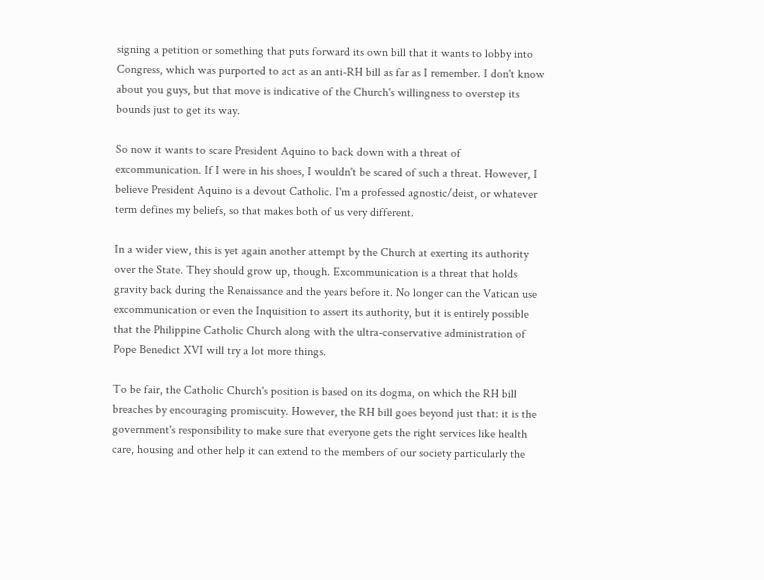signing a petition or something that puts forward its own bill that it wants to lobby into Congress, which was purported to act as an anti-RH bill as far as I remember. I don't know about you guys, but that move is indicative of the Church's willingness to overstep its bounds just to get its way.

So now it wants to scare President Aquino to back down with a threat of excommunication. If I were in his shoes, I wouldn't be scared of such a threat. However, I believe President Aquino is a devout Catholic. I'm a professed agnostic/deist, or whatever term defines my beliefs, so that makes both of us very different.

In a wider view, this is yet again another attempt by the Church at exerting its authority over the State. They should grow up, though. Excommunication is a threat that holds gravity back during the Renaissance and the years before it. No longer can the Vatican use excommunication or even the Inquisition to assert its authority, but it is entirely possible that the Philippine Catholic Church along with the ultra-conservative administration of Pope Benedict XVI will try a lot more things.

To be fair, the Catholic Church's position is based on its dogma, on which the RH bill breaches by encouraging promiscuity. However, the RH bill goes beyond just that: it is the government's responsibility to make sure that everyone gets the right services like health care, housing and other help it can extend to the members of our society particularly the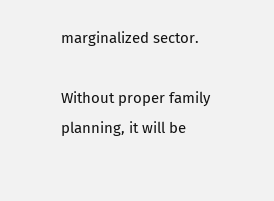marginalized sector.

Without proper family planning, it will be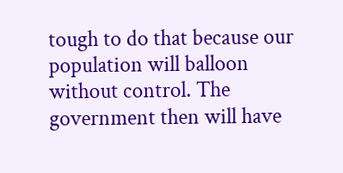tough to do that because our population will balloon without control. The government then will have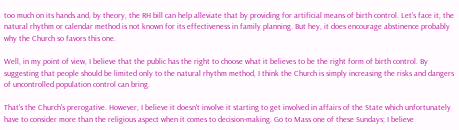too much on its hands and, by theory, the RH bill can help alleviate that by providing for artificial means of birth control. Let's face it, the natural rhythm or calendar method is not known for its effectiveness in family planning. But hey, it does encourage abstinence probably why the Church so favors this one.

Well, in my point of view, I believe that the public has the right to choose what it believes to be the right form of birth control. By suggesting that people should be limited only to the natural rhythm method, I think the Church is simply increasing the risks and dangers of uncontrolled population control can bring.

That's the Church's prerogative. However, I believe it doesn't involve it starting to get involved in affairs of the State which unfortunately have to consider more than the religious aspect when it comes to decision-making. Go to Mass one of these Sundays; I believe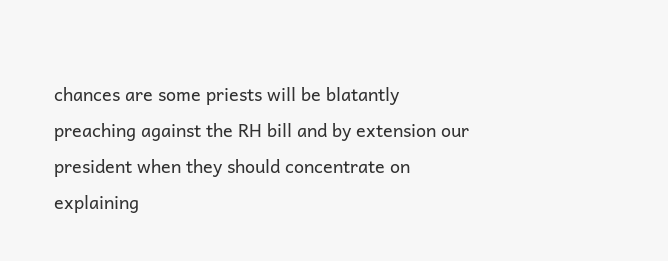chances are some priests will be blatantly preaching against the RH bill and by extension our president when they should concentrate on explaining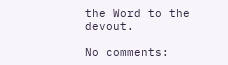the Word to the devout.

No comments: